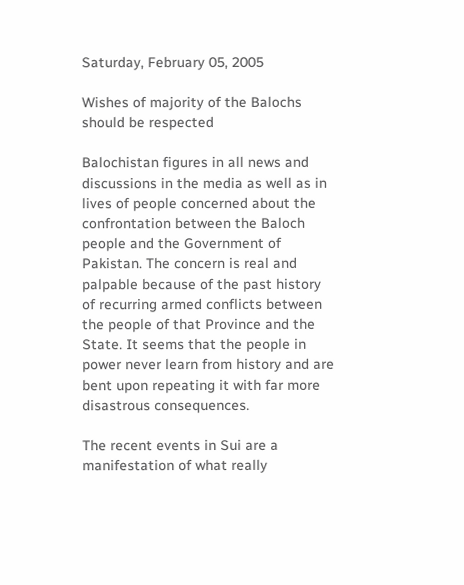Saturday, February 05, 2005

Wishes of majority of the Balochs should be respected

Balochistan figures in all news and discussions in the media as well as in lives of people concerned about the confrontation between the Baloch people and the Government of Pakistan. The concern is real and palpable because of the past history of recurring armed conflicts between the people of that Province and the State. It seems that the people in power never learn from history and are bent upon repeating it with far more disastrous consequences.

The recent events in Sui are a manifestation of what really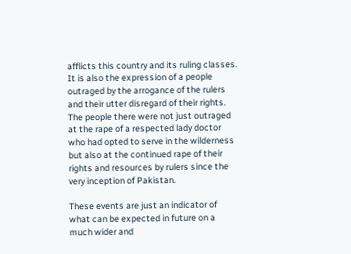afflicts this country and its ruling classes. It is also the expression of a people outraged by the arrogance of the rulers and their utter disregard of their rights. The people there were not just outraged at the rape of a respected lady doctor who had opted to serve in the wilderness but also at the continued rape of their rights and resources by rulers since the very inception of Pakistan.

These events are just an indicator of what can be expected in future on a much wider and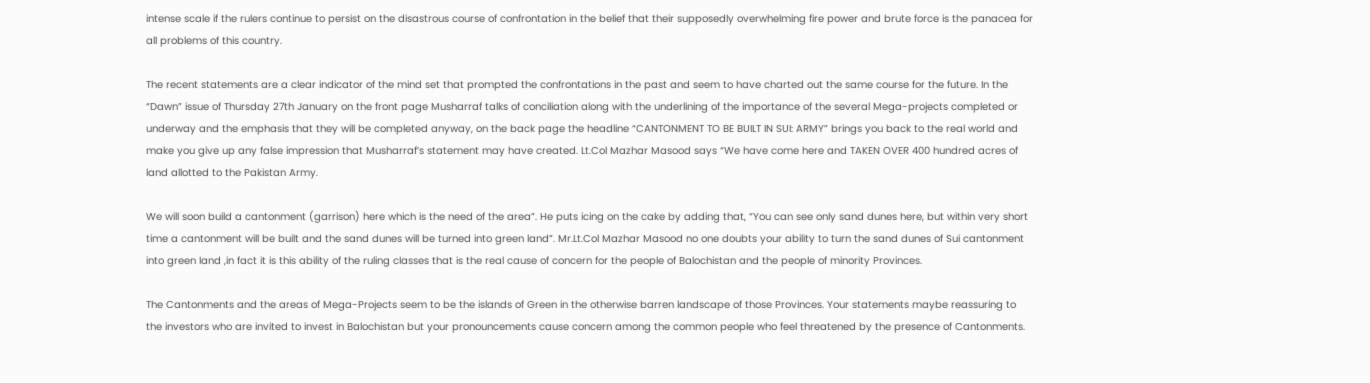intense scale if the rulers continue to persist on the disastrous course of confrontation in the belief that their supposedly overwhelming fire power and brute force is the panacea for all problems of this country.

The recent statements are a clear indicator of the mind set that prompted the confrontations in the past and seem to have charted out the same course for the future. In the “Dawn” issue of Thursday 27th January on the front page Musharraf talks of conciliation along with the underlining of the importance of the several Mega-projects completed or underway and the emphasis that they will be completed anyway, on the back page the headline “CANTONMENT TO BE BUILT IN SUI: ARMY” brings you back to the real world and make you give up any false impression that Musharraf’s statement may have created. Lt.Col Mazhar Masood says “We have come here and TAKEN OVER 400 hundred acres of land allotted to the Pakistan Army.

We will soon build a cantonment (garrison) here which is the need of the area”. He puts icing on the cake by adding that, “You can see only sand dunes here, but within very short time a cantonment will be built and the sand dunes will be turned into green land”. Mr.Lt.Col Mazhar Masood no one doubts your ability to turn the sand dunes of Sui cantonment into green land ,in fact it is this ability of the ruling classes that is the real cause of concern for the people of Balochistan and the people of minority Provinces.

The Cantonments and the areas of Mega-Projects seem to be the islands of Green in the otherwise barren landscape of those Provinces. Your statements maybe reassuring to the investors who are invited to invest in Balochistan but your pronouncements cause concern among the common people who feel threatened by the presence of Cantonments.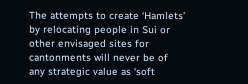The attempts to create ‘Hamlets’ by relocating people in Sui or other envisaged sites for cantonments will never be of any strategic value as ‘soft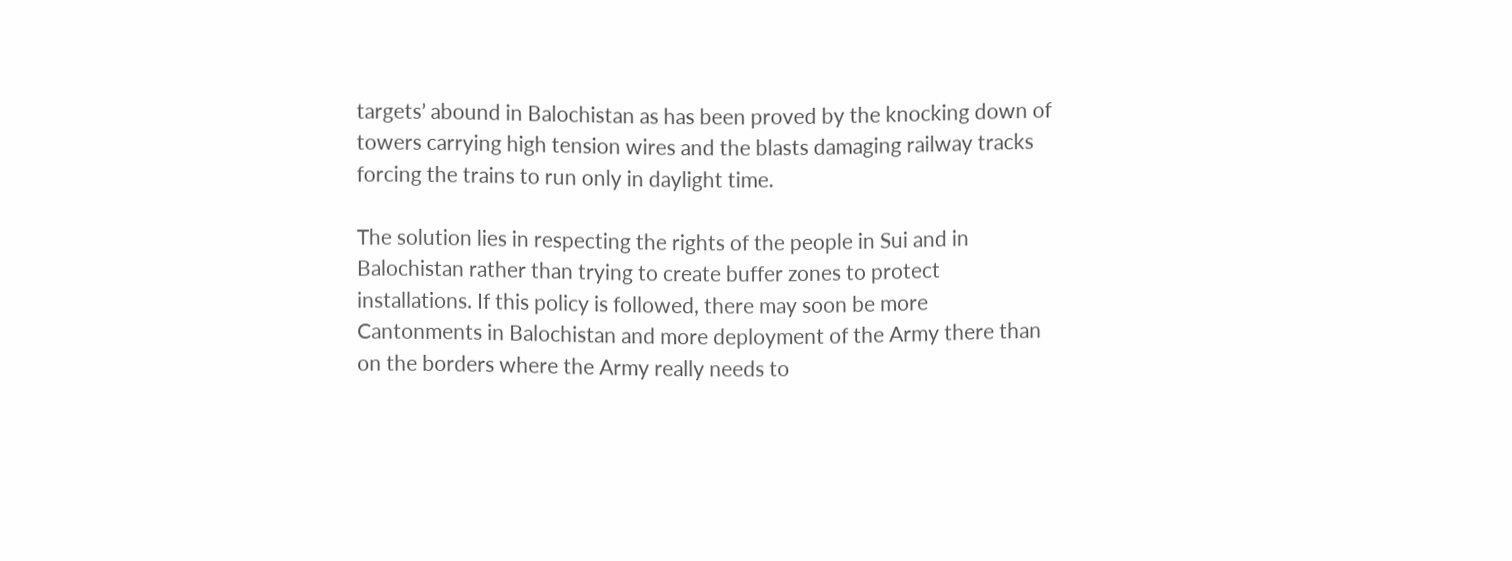targets’ abound in Balochistan as has been proved by the knocking down of towers carrying high tension wires and the blasts damaging railway tracks forcing the trains to run only in daylight time.

The solution lies in respecting the rights of the people in Sui and in Balochistan rather than trying to create buffer zones to protect installations. If this policy is followed, there may soon be more Cantonments in Balochistan and more deployment of the Army there than on the borders where the Army really needs to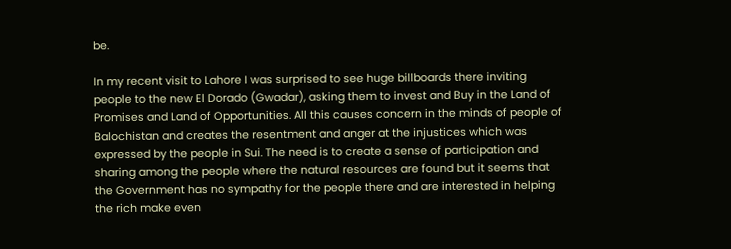be.

In my recent visit to Lahore I was surprised to see huge billboards there inviting people to the new El Dorado (Gwadar), asking them to invest and Buy in the Land of Promises and Land of Opportunities. All this causes concern in the minds of people of Balochistan and creates the resentment and anger at the injustices which was expressed by the people in Sui. The need is to create a sense of participation and sharing among the people where the natural resources are found but it seems that the Government has no sympathy for the people there and are interested in helping the rich make even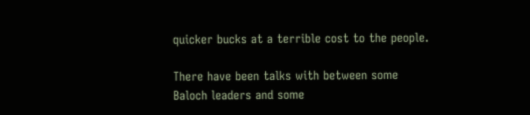quicker bucks at a terrible cost to the people.

There have been talks with between some Baloch leaders and some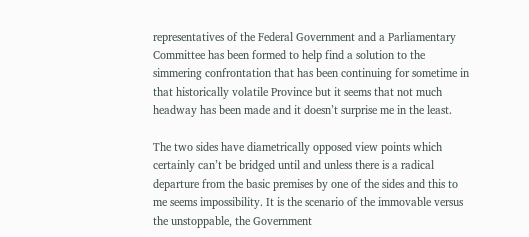representatives of the Federal Government and a Parliamentary Committee has been formed to help find a solution to the simmering confrontation that has been continuing for sometime in that historically volatile Province but it seems that not much headway has been made and it doesn’t surprise me in the least.

The two sides have diametrically opposed view points which certainly can’t be bridged until and unless there is a radical departure from the basic premises by one of the sides and this to me seems impossibility. It is the scenario of the immovable versus the unstoppable, the Government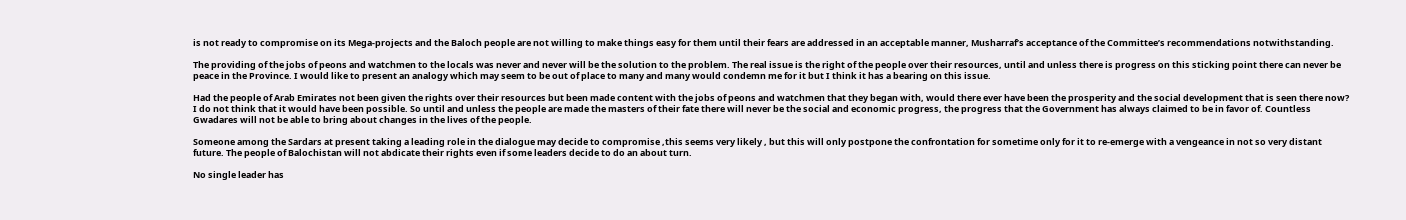is not ready to compromise on its Mega-projects and the Baloch people are not willing to make things easy for them until their fears are addressed in an acceptable manner, Musharraf’s acceptance of the Committee’s recommendations notwithstanding.

The providing of the jobs of peons and watchmen to the locals was never and never will be the solution to the problem. The real issue is the right of the people over their resources, until and unless there is progress on this sticking point there can never be peace in the Province. I would like to present an analogy which may seem to be out of place to many and many would condemn me for it but I think it has a bearing on this issue.

Had the people of Arab Emirates not been given the rights over their resources but been made content with the jobs of peons and watchmen that they began with, would there ever have been the prosperity and the social development that is seen there now? I do not think that it would have been possible. So until and unless the people are made the masters of their fate there will never be the social and economic progress, the progress that the Government has always claimed to be in favor of. Countless Gwadares will not be able to bring about changes in the lives of the people.

Someone among the Sardars at present taking a leading role in the dialogue may decide to compromise ,this seems very likely , but this will only postpone the confrontation for sometime only for it to re-emerge with a vengeance in not so very distant future. The people of Balochistan will not abdicate their rights even if some leaders decide to do an about turn.

No single leader has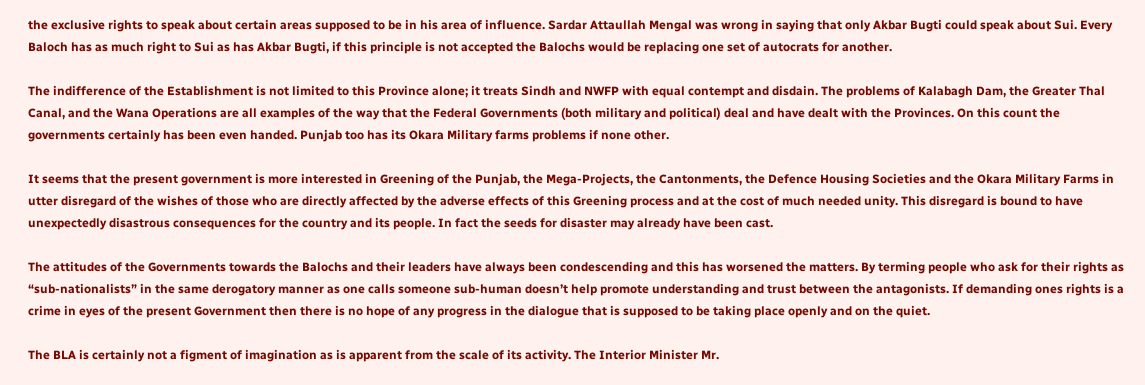the exclusive rights to speak about certain areas supposed to be in his area of influence. Sardar Attaullah Mengal was wrong in saying that only Akbar Bugti could speak about Sui. Every Baloch has as much right to Sui as has Akbar Bugti, if this principle is not accepted the Balochs would be replacing one set of autocrats for another.

The indifference of the Establishment is not limited to this Province alone; it treats Sindh and NWFP with equal contempt and disdain. The problems of Kalabagh Dam, the Greater Thal Canal, and the Wana Operations are all examples of the way that the Federal Governments (both military and political) deal and have dealt with the Provinces. On this count the governments certainly has been even handed. Punjab too has its Okara Military farms problems if none other.

It seems that the present government is more interested in Greening of the Punjab, the Mega-Projects, the Cantonments, the Defence Housing Societies and the Okara Military Farms in utter disregard of the wishes of those who are directly affected by the adverse effects of this Greening process and at the cost of much needed unity. This disregard is bound to have unexpectedly disastrous consequences for the country and its people. In fact the seeds for disaster may already have been cast.

The attitudes of the Governments towards the Balochs and their leaders have always been condescending and this has worsened the matters. By terming people who ask for their rights as “sub-nationalists” in the same derogatory manner as one calls someone sub-human doesn’t help promote understanding and trust between the antagonists. If demanding ones rights is a crime in eyes of the present Government then there is no hope of any progress in the dialogue that is supposed to be taking place openly and on the quiet.

The BLA is certainly not a figment of imagination as is apparent from the scale of its activity. The Interior Minister Mr.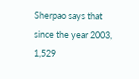Sherpao says that since the year 2003, 1,529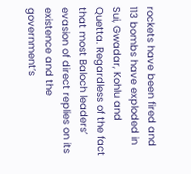rockets have been fired and 113 bombs have exploded in Sui, Gwadar, Kohlu and Quetta. Regardless of the fact that most Baloch leaders’ evasion of direct replies on its existence and the government’s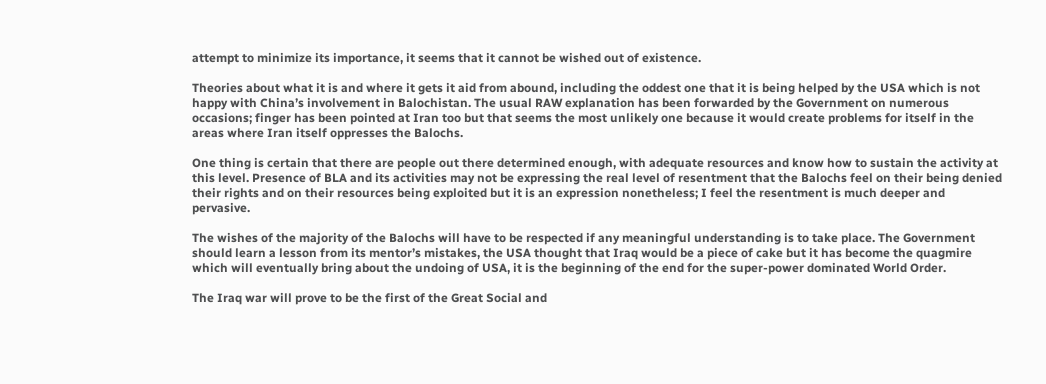attempt to minimize its importance, it seems that it cannot be wished out of existence.

Theories about what it is and where it gets it aid from abound, including the oddest one that it is being helped by the USA which is not happy with China’s involvement in Balochistan. The usual RAW explanation has been forwarded by the Government on numerous occasions; finger has been pointed at Iran too but that seems the most unlikely one because it would create problems for itself in the areas where Iran itself oppresses the Balochs.

One thing is certain that there are people out there determined enough, with adequate resources and know how to sustain the activity at this level. Presence of BLA and its activities may not be expressing the real level of resentment that the Balochs feel on their being denied their rights and on their resources being exploited but it is an expression nonetheless; I feel the resentment is much deeper and pervasive.

The wishes of the majority of the Balochs will have to be respected if any meaningful understanding is to take place. The Government should learn a lesson from its mentor’s mistakes, the USA thought that Iraq would be a piece of cake but it has become the quagmire which will eventually bring about the undoing of USA, it is the beginning of the end for the super-power dominated World Order.

The Iraq war will prove to be the first of the Great Social and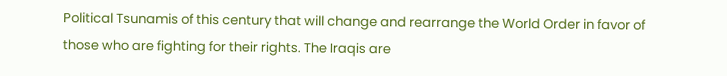Political Tsunamis of this century that will change and rearrange the World Order in favor of those who are fighting for their rights. The Iraqis are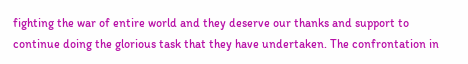fighting the war of entire world and they deserve our thanks and support to continue doing the glorious task that they have undertaken. The confrontation in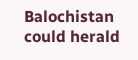Balochistan could herald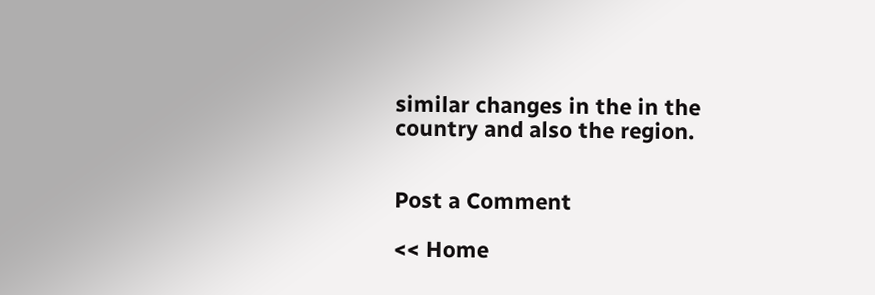similar changes in the in the country and also the region.


Post a Comment

<< Home